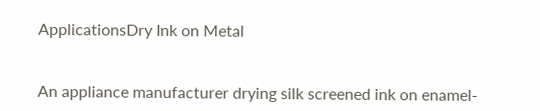ApplicationsDry Ink on Metal


An appliance manufacturer drying silk screened ink on enamel-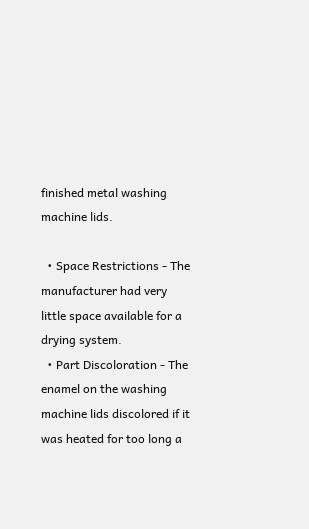finished metal washing machine lids.

  • Space Restrictions - The manufacturer had very little space available for a drying system.
  • Part Discoloration - The enamel on the washing machine lids discolored if it was heated for too long a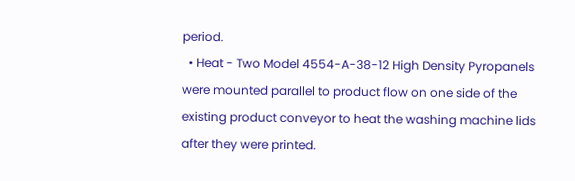period.
  • Heat - Two Model 4554-A-38-12 High Density Pyropanels were mounted parallel to product flow on one side of the existing product conveyor to heat the washing machine lids after they were printed.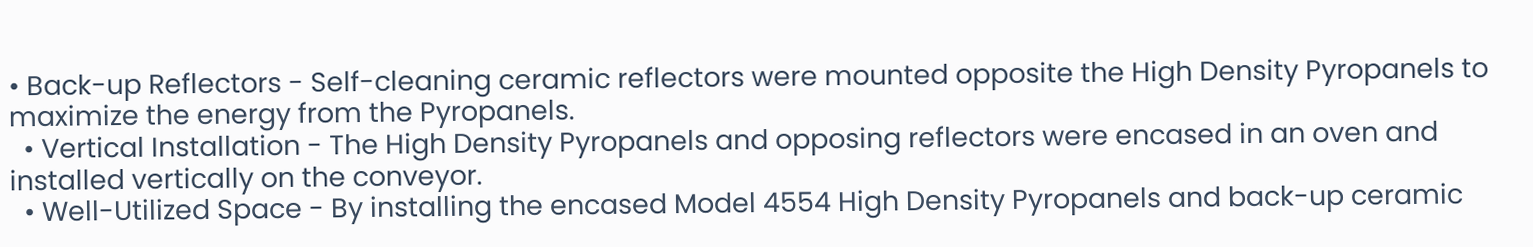• Back-up Reflectors - Self-cleaning ceramic reflectors were mounted opposite the High Density Pyropanels to maximize the energy from the Pyropanels.
  • Vertical Installation - The High Density Pyropanels and opposing reflectors were encased in an oven and installed vertically on the conveyor.
  • Well-Utilized Space - By installing the encased Model 4554 High Density Pyropanels and back-up ceramic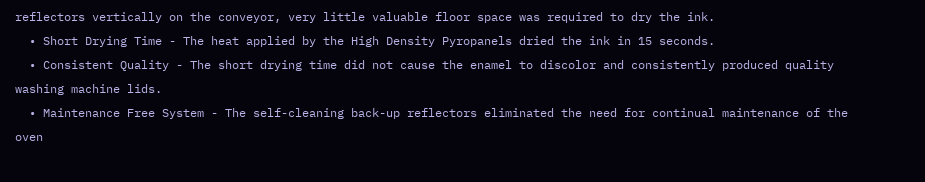reflectors vertically on the conveyor, very little valuable floor space was required to dry the ink.
  • Short Drying Time - The heat applied by the High Density Pyropanels dried the ink in 15 seconds.
  • Consistent Quality - The short drying time did not cause the enamel to discolor and consistently produced quality washing machine lids.
  • Maintenance Free System - The self-cleaning back-up reflectors eliminated the need for continual maintenance of the oven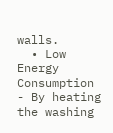walls.
  • Low Energy Consumption - By heating the washing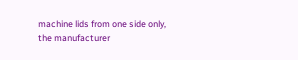machine lids from one side only, the manufacturer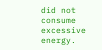did not consume excessive energy.